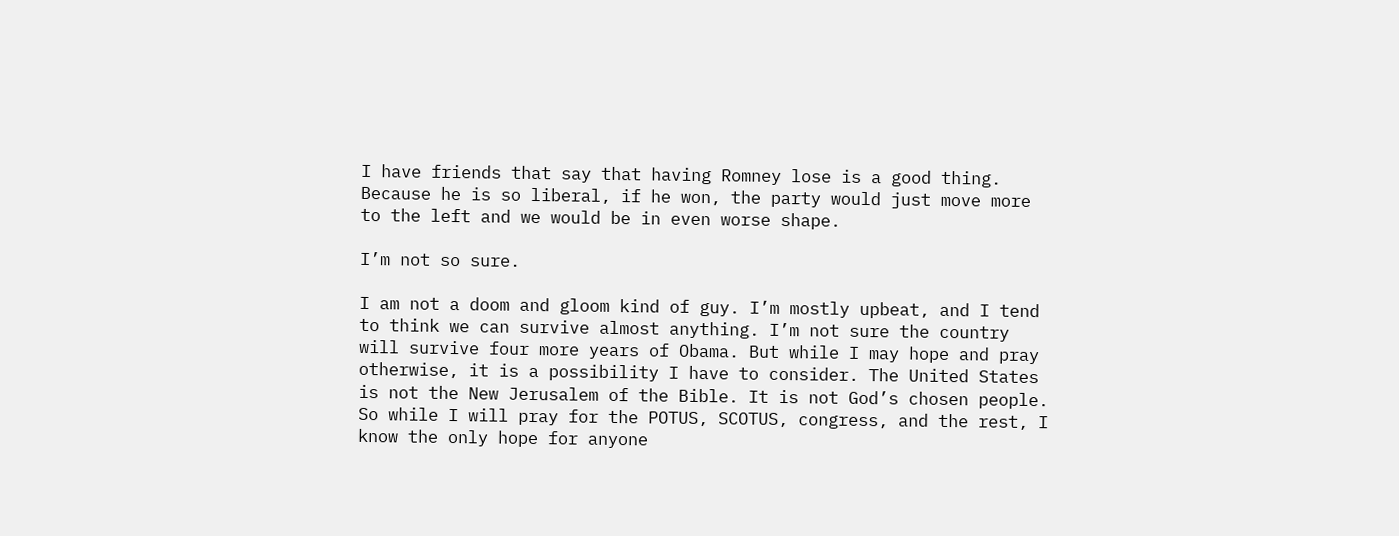I have friends that say that having Romney lose is a good thing. Because he is so liberal, if he won, the party would just move more to the left and we would be in even worse shape.

I’m not so sure.

I am not a doom and gloom kind of guy. I’m mostly upbeat, and I tend to think we can survive almost anything. I’m not sure the country will survive four more years of Obama. But while I may hope and pray otherwise, it is a possibility I have to consider. The United States is not the New Jerusalem of the Bible. It is not God’s chosen people. So while I will pray for the POTUS, SCOTUS, congress, and the rest, I know the only hope for anyone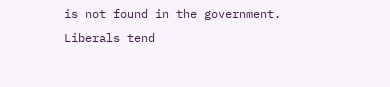is not found in the government. Liberals tend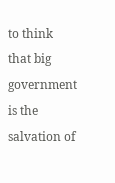to think that big government is the salvation of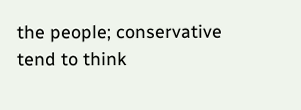the people; conservative tend to think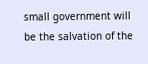small government will be the salvation of the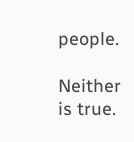people.

Neither is true.